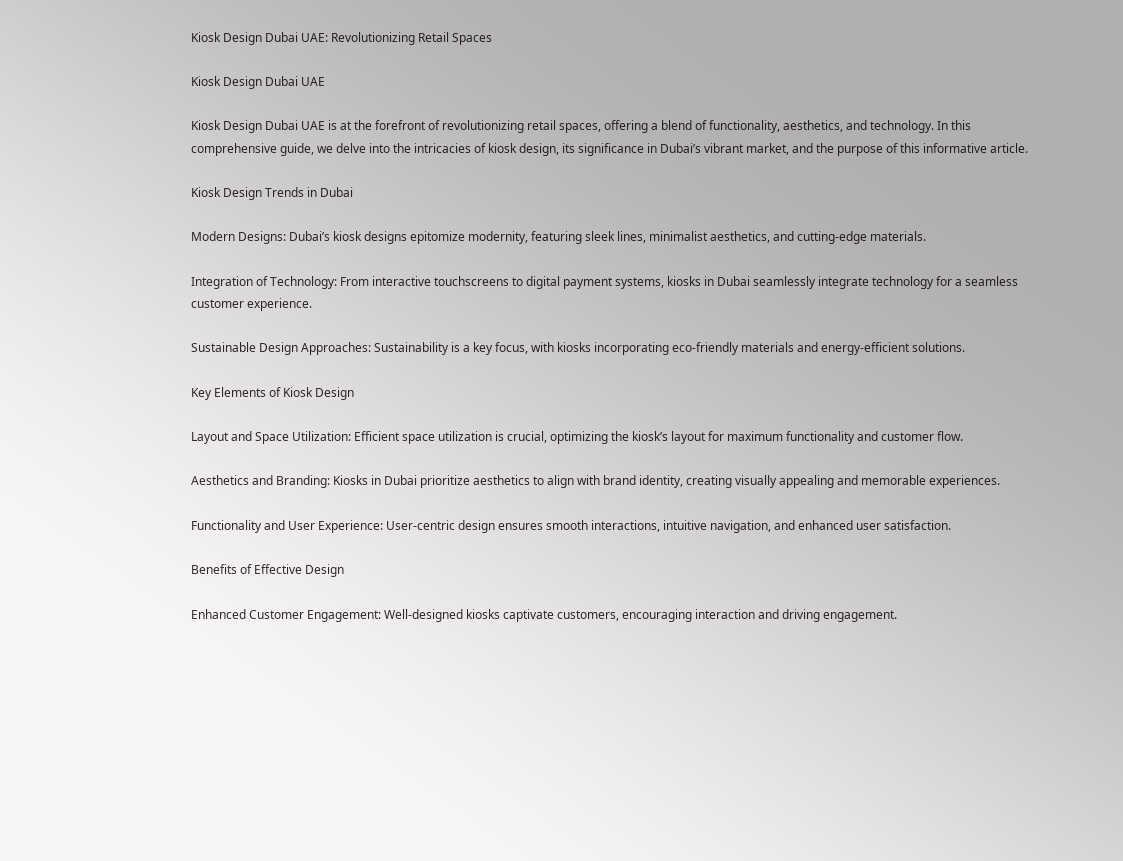Kiosk Design Dubai UAE: Revolutionizing Retail Spaces

Kiosk Design Dubai UAE

Kiosk Design Dubai UAE is at the forefront of revolutionizing retail spaces, offering a blend of functionality, aesthetics, and technology. In this comprehensive guide, we delve into the intricacies of kiosk design, its significance in Dubai’s vibrant market, and the purpose of this informative article.

Kiosk Design Trends in Dubai

Modern Designs: Dubai’s kiosk designs epitomize modernity, featuring sleek lines, minimalist aesthetics, and cutting-edge materials.

Integration of Technology: From interactive touchscreens to digital payment systems, kiosks in Dubai seamlessly integrate technology for a seamless customer experience.

Sustainable Design Approaches: Sustainability is a key focus, with kiosks incorporating eco-friendly materials and energy-efficient solutions.

Key Elements of Kiosk Design

Layout and Space Utilization: Efficient space utilization is crucial, optimizing the kiosk’s layout for maximum functionality and customer flow.

Aesthetics and Branding: Kiosks in Dubai prioritize aesthetics to align with brand identity, creating visually appealing and memorable experiences.

Functionality and User Experience: User-centric design ensures smooth interactions, intuitive navigation, and enhanced user satisfaction.

Benefits of Effective Design

Enhanced Customer Engagement: Well-designed kiosks captivate customers, encouraging interaction and driving engagement.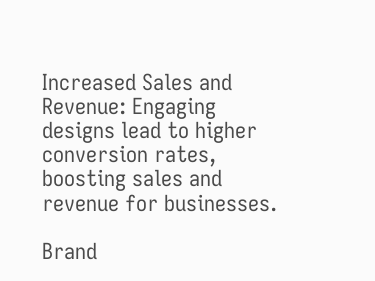Increased Sales and Revenue: Engaging designs lead to higher conversion rates, boosting sales and revenue for businesses.

Brand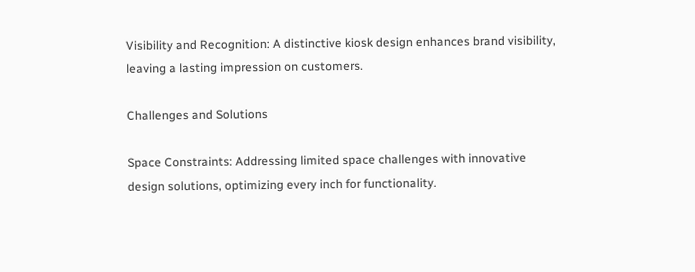Visibility and Recognition: A distinctive kiosk design enhances brand visibility, leaving a lasting impression on customers.

Challenges and Solutions

Space Constraints: Addressing limited space challenges with innovative design solutions, optimizing every inch for functionality.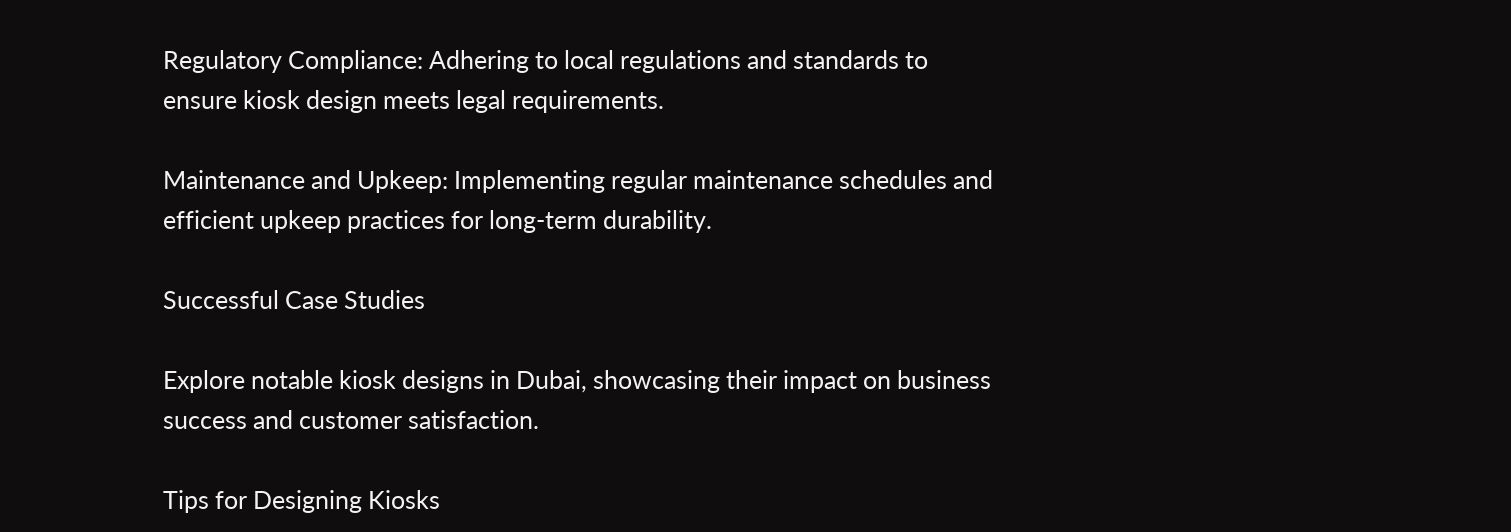Regulatory Compliance: Adhering to local regulations and standards to ensure kiosk design meets legal requirements.

Maintenance and Upkeep: Implementing regular maintenance schedules and efficient upkeep practices for long-term durability.

Successful Case Studies

Explore notable kiosk designs in Dubai, showcasing their impact on business success and customer satisfaction.

Tips for Designing Kiosks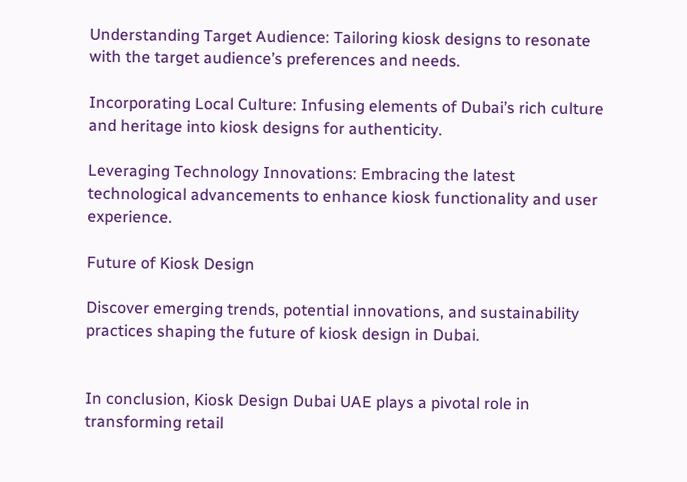Understanding Target Audience: Tailoring kiosk designs to resonate with the target audience’s preferences and needs.

Incorporating Local Culture: Infusing elements of Dubai’s rich culture and heritage into kiosk designs for authenticity.

Leveraging Technology Innovations: Embracing the latest technological advancements to enhance kiosk functionality and user experience.

Future of Kiosk Design

Discover emerging trends, potential innovations, and sustainability practices shaping the future of kiosk design in Dubai.


In conclusion, Kiosk Design Dubai UAE plays a pivotal role in transforming retail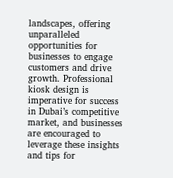landscapes, offering unparalleled opportunities for businesses to engage customers and drive growth. Professional kiosk design is imperative for success in Dubai’s competitive market, and businesses are encouraged to leverage these insights and tips for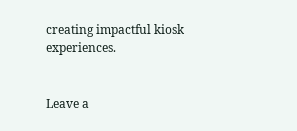creating impactful kiosk experiences.


Leave a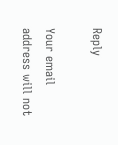Reply

Your email address will not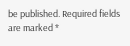be published. Required fields are marked *